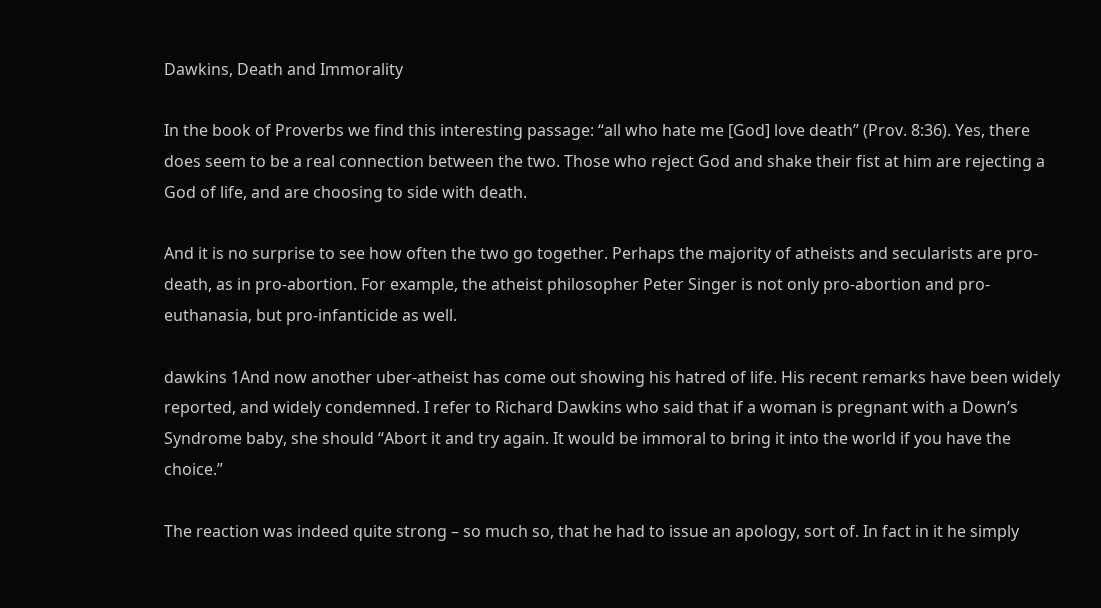Dawkins, Death and Immorality

In the book of Proverbs we find this interesting passage: “all who hate me [God] love death” (Prov. 8:36). Yes, there does seem to be a real connection between the two. Those who reject God and shake their fist at him are rejecting a God of life, and are choosing to side with death.

And it is no surprise to see how often the two go together. Perhaps the majority of atheists and secularists are pro-death, as in pro-abortion. For example, the atheist philosopher Peter Singer is not only pro-abortion and pro-euthanasia, but pro-infanticide as well.

dawkins 1And now another uber-atheist has come out showing his hatred of life. His recent remarks have been widely reported, and widely condemned. I refer to Richard Dawkins who said that if a woman is pregnant with a Down’s Syndrome baby, she should “Abort it and try again. It would be immoral to bring it into the world if you have the choice.”

The reaction was indeed quite strong – so much so, that he had to issue an apology, sort of. In fact in it he simply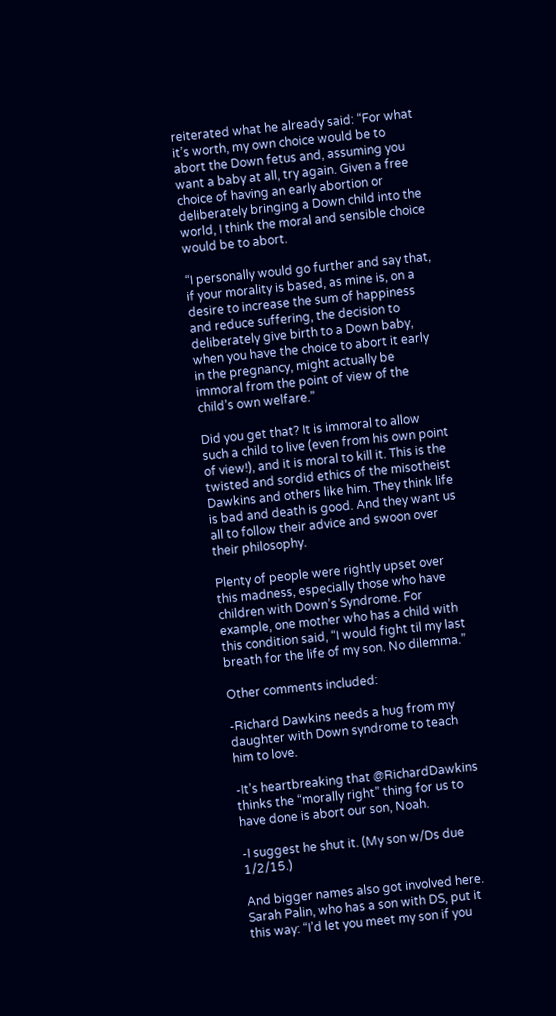reiterated what he already said: “For what it’s worth, my own choice would be to abort the Down fetus and, assuming you want a baby at all, try again. Given a free choice of having an early abortion or deliberately bringing a Down child into the world, I think the moral and sensible choice would be to abort.

“I personally would go further and say that, if your morality is based, as mine is, on a desire to increase the sum of happiness and reduce suffering, the decision to deliberately give birth to a Down baby, when you have the choice to abort it early in the pregnancy, might actually be immoral from the point of view of the child’s own welfare.”

Did you get that? It is immoral to allow such a child to live (even from his own point of view!), and it is moral to kill it. This is the twisted and sordid ethics of the misotheist Dawkins and others like him. They think life is bad and death is good. And they want us all to follow their advice and swoon over their philosophy.

Plenty of people were rightly upset over this madness, especially those who have children with Down’s Syndrome. For example, one mother who has a child with this condition said, “I would fight til my last breath for the life of my son. No dilemma.”

Other comments included:

-Richard Dawkins needs a hug from my daughter with Down syndrome to teach him to love.

-It’s heartbreaking that @RichardDawkins thinks the “morally right” thing for us to have done is abort our son, Noah.

-I suggest he shut it. (My son w/Ds due 1/2/15.)

And bigger names also got involved here. Sarah Palin, who has a son with DS, put it this way: “I’d let you meet my son if you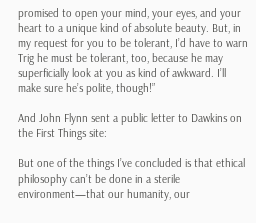promised to open your mind, your eyes, and your heart to a unique kind of absolute beauty. But, in my request for you to be tolerant, I’d have to warn Trig he must be tolerant, too, because he may superficially look at you as kind of awkward. I’ll make sure he’s polite, though!”

And John Flynn sent a public letter to Dawkins on the First Things site:

But one of the things I’ve concluded is that ethical philosophy can’t be done in a sterile environment—that our humanity, our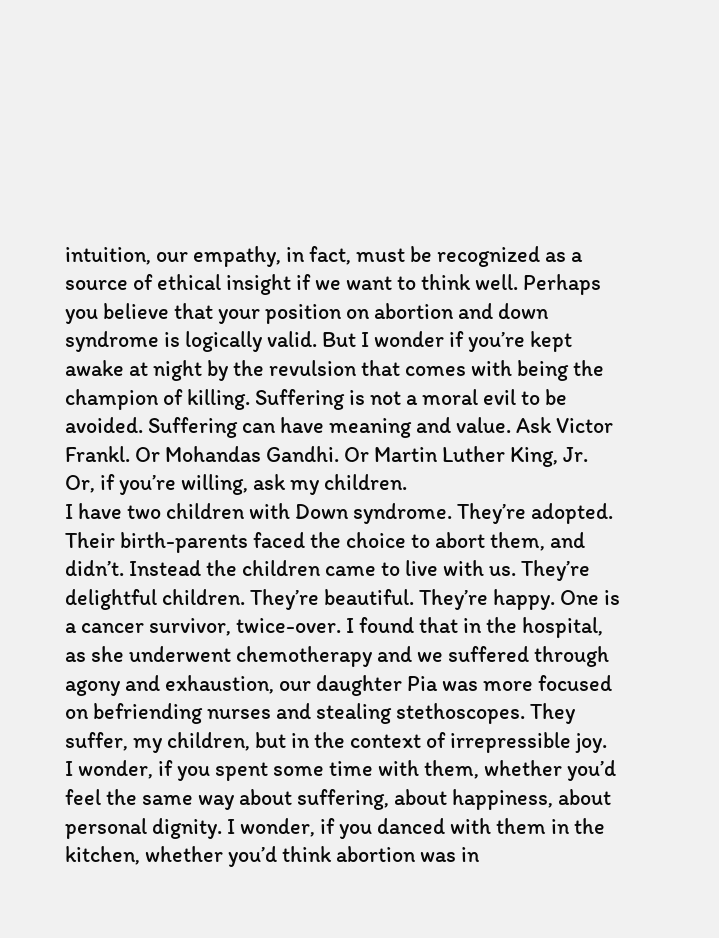intuition, our empathy, in fact, must be recognized as a source of ethical insight if we want to think well. Perhaps you believe that your position on abortion and down syndrome is logically valid. But I wonder if you’re kept awake at night by the revulsion that comes with being the champion of killing. Suffering is not a moral evil to be avoided. Suffering can have meaning and value. Ask Victor Frankl. Or Mohandas Gandhi. Or Martin Luther King, Jr. Or, if you’re willing, ask my children.
I have two children with Down syndrome. They’re adopted. Their birth-parents faced the choice to abort them, and didn’t. Instead the children came to live with us. They’re delightful children. They’re beautiful. They’re happy. One is a cancer survivor, twice-over. I found that in the hospital, as she underwent chemotherapy and we suffered through agony and exhaustion, our daughter Pia was more focused on befriending nurses and stealing stethoscopes. They suffer, my children, but in the context of irrepressible joy.
I wonder, if you spent some time with them, whether you’d feel the same way about suffering, about happiness, about personal dignity. I wonder, if you danced with them in the kitchen, whether you’d think abortion was in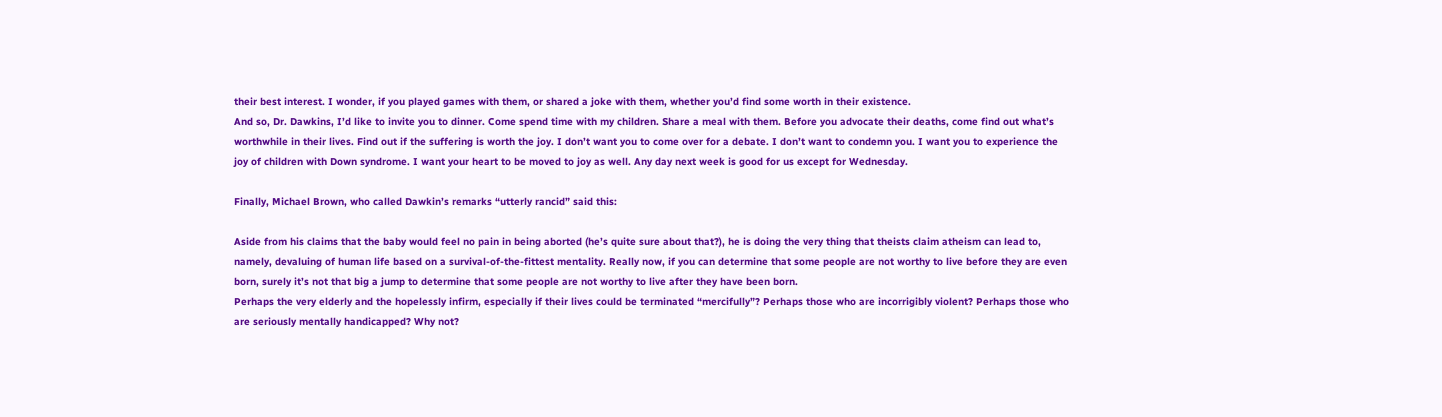their best interest. I wonder, if you played games with them, or shared a joke with them, whether you’d find some worth in their existence.
And so, Dr. Dawkins, I’d like to invite you to dinner. Come spend time with my children. Share a meal with them. Before you advocate their deaths, come find out what’s worthwhile in their lives. Find out if the suffering is worth the joy. I don’t want you to come over for a debate. I don’t want to condemn you. I want you to experience the joy of children with Down syndrome. I want your heart to be moved to joy as well. Any day next week is good for us except for Wednesday.

Finally, Michael Brown, who called Dawkin’s remarks “utterly rancid” said this:

Aside from his claims that the baby would feel no pain in being aborted (he’s quite sure about that?), he is doing the very thing that theists claim atheism can lead to, namely, devaluing of human life based on a survival-of-the-fittest mentality. Really now, if you can determine that some people are not worthy to live before they are even born, surely it’s not that big a jump to determine that some people are not worthy to live after they have been born.
Perhaps the very elderly and the hopelessly infirm, especially if their lives could be terminated “mercifully”? Perhaps those who are incorrigibly violent? Perhaps those who are seriously mentally handicapped? Why not?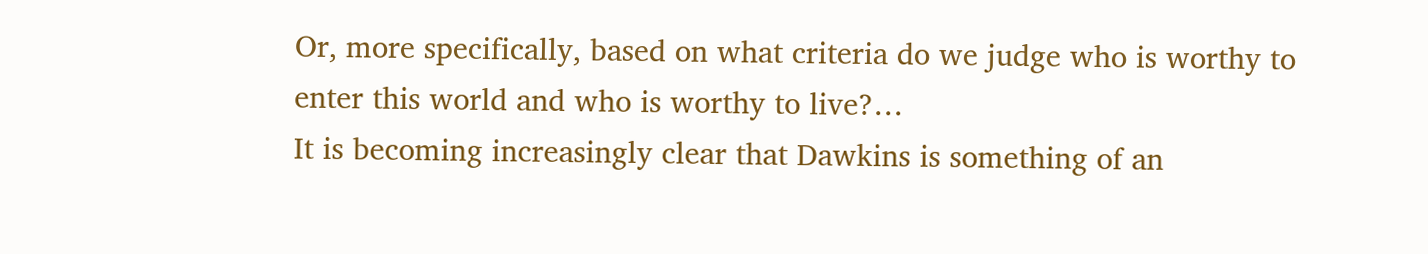Or, more specifically, based on what criteria do we judge who is worthy to enter this world and who is worthy to live?…
It is becoming increasingly clear that Dawkins is something of an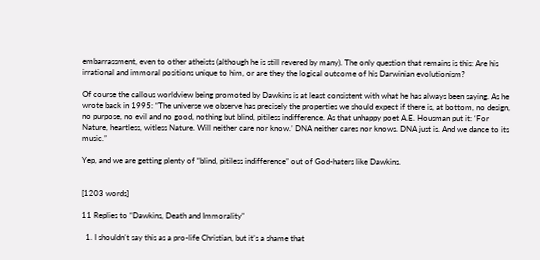embarrassment, even to other atheists (although he is still revered by many). The only question that remains is this: Are his irrational and immoral positions unique to him, or are they the logical outcome of his Darwinian evolutionism?

Of course the callous worldview being promoted by Dawkins is at least consistent with what he has always been saying. As he wrote back in 1995: “The universe we observe has precisely the properties we should expect if there is, at bottom, no design, no purpose, no evil and no good, nothing but blind, pitiless indifference. As that unhappy poet A.E. Housman put it: ‘For Nature, heartless, witless Nature. Will neither care nor know.’ DNA neither cares nor knows. DNA just is. And we dance to its music.”

Yep, and we are getting plenty of “blind, pitiless indifference” out of God-haters like Dawkins.


[1203 words]

11 Replies to “Dawkins, Death and Immorality”

  1. I shouldn’t say this as a pro-life Christian, but it’s a shame that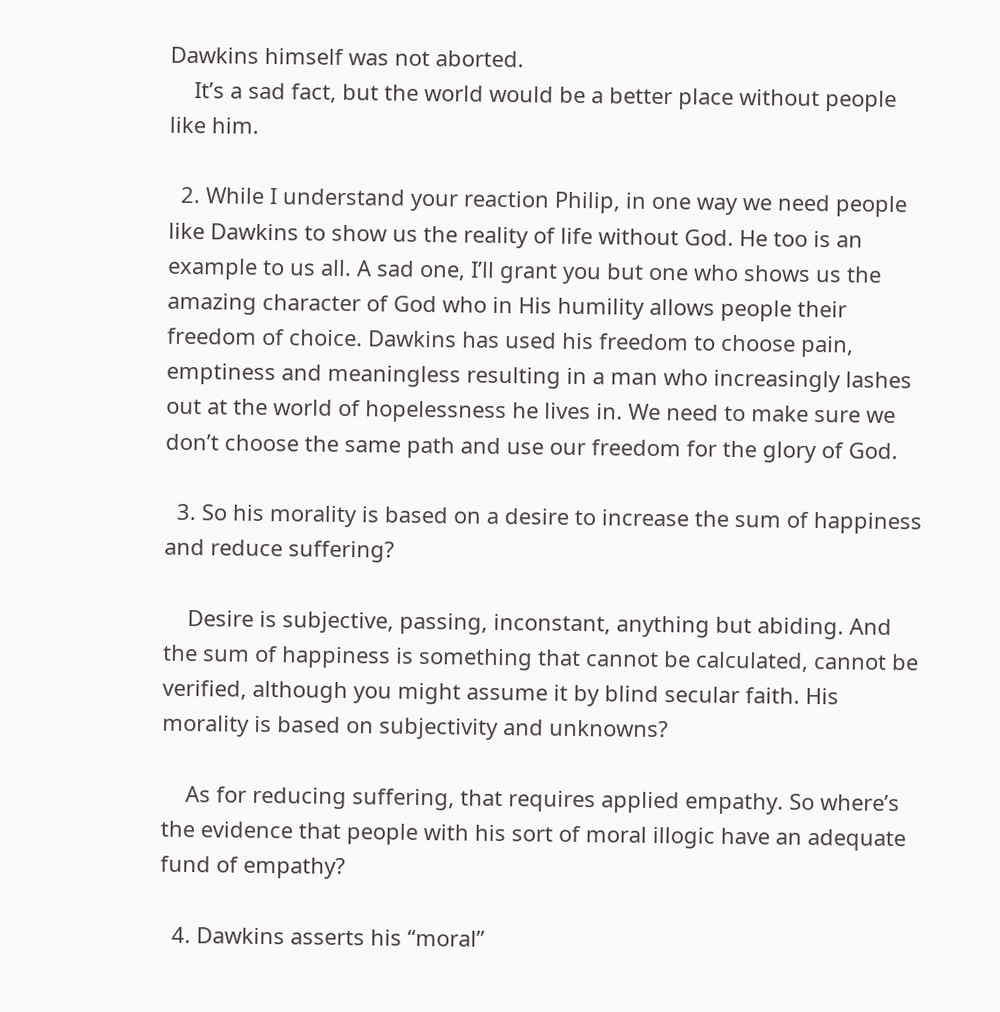Dawkins himself was not aborted.
    It’s a sad fact, but the world would be a better place without people like him.

  2. While I understand your reaction Philip, in one way we need people like Dawkins to show us the reality of life without God. He too is an example to us all. A sad one, I’ll grant you but one who shows us the amazing character of God who in His humility allows people their freedom of choice. Dawkins has used his freedom to choose pain, emptiness and meaningless resulting in a man who increasingly lashes out at the world of hopelessness he lives in. We need to make sure we don’t choose the same path and use our freedom for the glory of God.

  3. So his morality is based on a desire to increase the sum of happiness and reduce suffering?

    Desire is subjective, passing, inconstant, anything but abiding. And the sum of happiness is something that cannot be calculated, cannot be verified, although you might assume it by blind secular faith. His morality is based on subjectivity and unknowns?

    As for reducing suffering, that requires applied empathy. So where’s the evidence that people with his sort of moral illogic have an adequate fund of empathy?

  4. Dawkins asserts his “moral”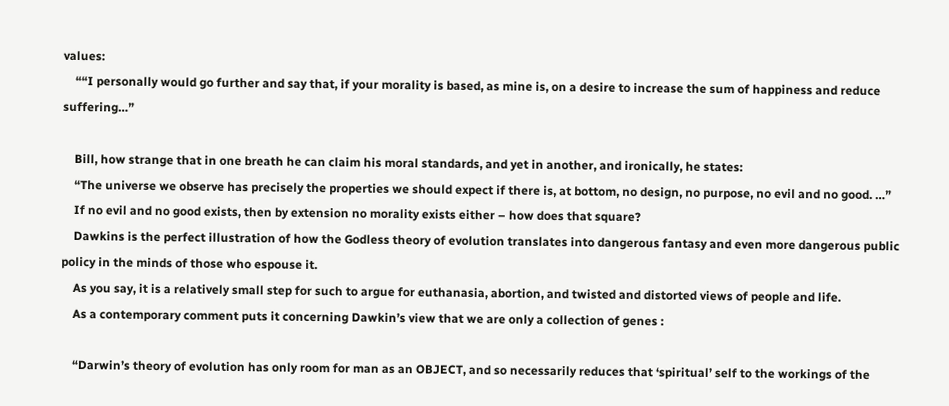values:
    ““I personally would go further and say that, if your morality is based, as mine is, on a desire to increase the sum of happiness and reduce suffering…”

    Bill, how strange that in one breath he can claim his moral standards, and yet in another, and ironically, he states:
    “The universe we observe has precisely the properties we should expect if there is, at bottom, no design, no purpose, no evil and no good. …”
    If no evil and no good exists, then by extension no morality exists either – how does that square?
    Dawkins is the perfect illustration of how the Godless theory of evolution translates into dangerous fantasy and even more dangerous public policy in the minds of those who espouse it.
    As you say, it is a relatively small step for such to argue for euthanasia, abortion, and twisted and distorted views of people and life.
    As a contemporary comment puts it concerning Dawkin’s view that we are only a collection of genes :

    “Darwin’s theory of evolution has only room for man as an OBJECT, and so necessarily reduces that ‘spiritual’ self to the workings of the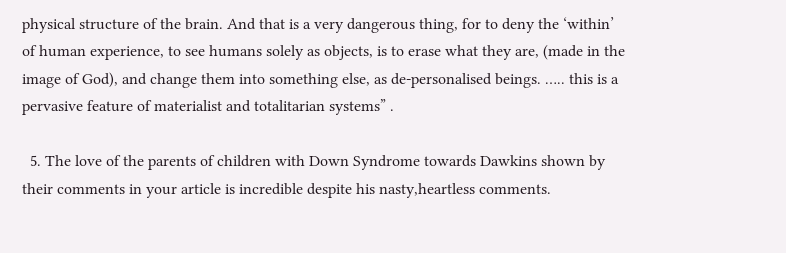physical structure of the brain. And that is a very dangerous thing, for to deny the ‘within’ of human experience, to see humans solely as objects, is to erase what they are, (made in the image of God), and change them into something else, as de-personalised beings. ….. this is a pervasive feature of materialist and totalitarian systems” .

  5. The love of the parents of children with Down Syndrome towards Dawkins shown by their comments in your article is incredible despite his nasty,heartless comments.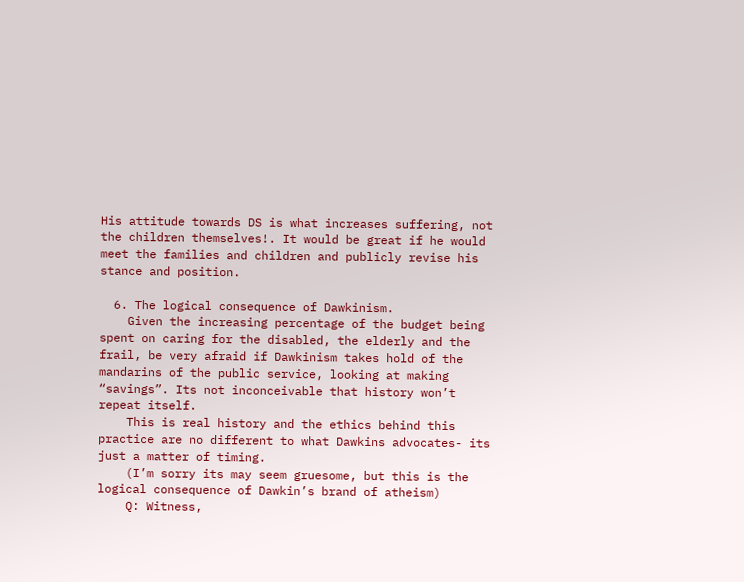His attitude towards DS is what increases suffering, not the children themselves!. It would be great if he would meet the families and children and publicly revise his stance and position.

  6. The logical consequence of Dawkinism.
    Given the increasing percentage of the budget being spent on caring for the disabled, the elderly and the frail, be very afraid if Dawkinism takes hold of the mandarins of the public service, looking at making “savings”. Its not inconceivable that history won’t repeat itself.
    This is real history and the ethics behind this practice are no different to what Dawkins advocates- its just a matter of timing.
    (I’m sorry its may seem gruesome, but this is the logical consequence of Dawkin’s brand of atheism)
    Q: Witness,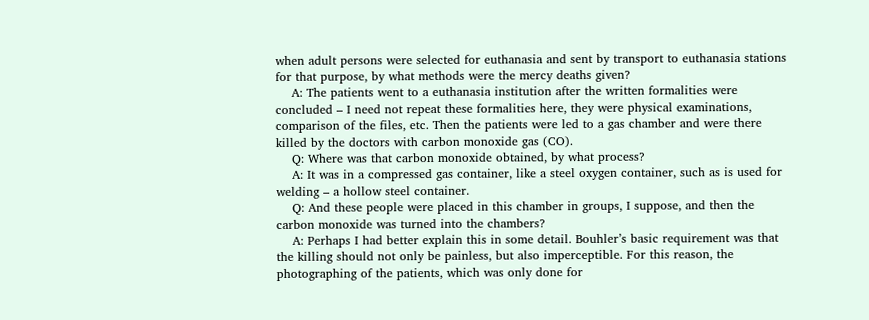when adult persons were selected for euthanasia and sent by transport to euthanasia stations for that purpose, by what methods were the mercy deaths given?
    A: The patients went to a euthanasia institution after the written formalities were concluded – I need not repeat these formalities here, they were physical examinations, comparison of the files, etc. Then the patients were led to a gas chamber and were there killed by the doctors with carbon monoxide gas (CO).
    Q: Where was that carbon monoxide obtained, by what process?
    A: It was in a compressed gas container, like a steel oxygen container, such as is used for welding – a hollow steel container.
    Q: And these people were placed in this chamber in groups, I suppose, and then the carbon monoxide was turned into the chambers?
    A: Perhaps I had better explain this in some detail. Bouhler’s basic requirement was that the killing should not only be painless, but also imperceptible. For this reason, the photographing of the patients, which was only done for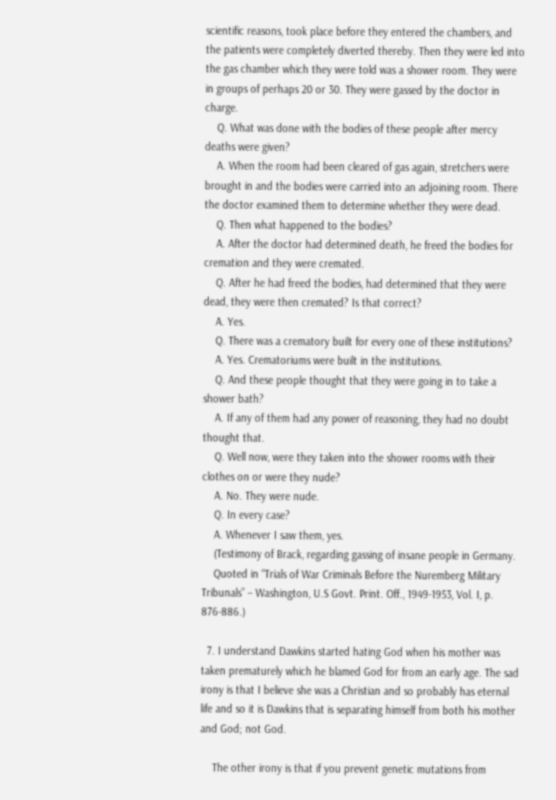scientific reasons, took place before they entered the chambers, and the patients were completely diverted thereby. Then they were led into the gas chamber which they were told was a shower room. They were in groups of perhaps 20 or 30. They were gassed by the doctor in charge.
    Q. What was done with the bodies of these people after mercy deaths were given?
    A. When the room had been cleared of gas again, stretchers were brought in and the bodies were carried into an adjoining room. There the doctor examined them to determine whether they were dead.
    Q. Then what happened to the bodies?
    A. After the doctor had determined death, he freed the bodies for cremation and they were cremated.
    Q. After he had freed the bodies, had determined that they were dead, they were then cremated? Is that correct?
    A. Yes.
    Q. There was a crematory built for every one of these institutions?
    A. Yes. Crematoriums were built in the institutions.
    Q. And these people thought that they were going in to take a shower bath?
    A. If any of them had any power of reasoning, they had no doubt thought that.
    Q. Well now, were they taken into the shower rooms with their clothes on or were they nude?
    A. No. They were nude.
    Q. In every case?
    A. Whenever I saw them, yes.
    (Testimony of Brack, regarding gassing of insane people in Germany.
    Quoted in “Trials of War Criminals Before the Nuremberg Military Tribunals” – Washington, U.S Govt. Print. Off., 1949-1953, Vol. I, p. 876-886.)

  7. I understand Dawkins started hating God when his mother was taken prematurely which he blamed God for from an early age. The sad irony is that I believe she was a Christian and so probably has eternal life and so it is Dawkins that is separating himself from both his mother and God; not God.

    The other irony is that if you prevent genetic mutations from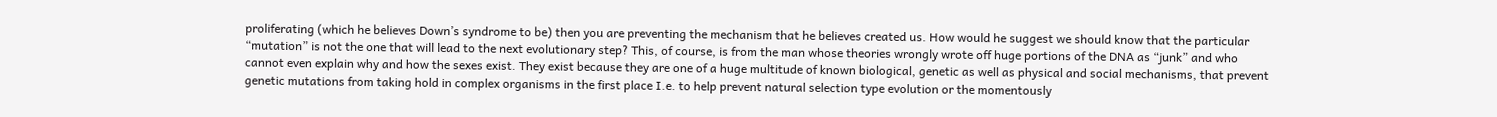proliferating (which he believes Down’s syndrome to be) then you are preventing the mechanism that he believes created us. How would he suggest we should know that the particular “mutation” is not the one that will lead to the next evolutionary step? This, of course, is from the man whose theories wrongly wrote off huge portions of the DNA as “junk” and who cannot even explain why and how the sexes exist. They exist because they are one of a huge multitude of known biological, genetic as well as physical and social mechanisms, that prevent genetic mutations from taking hold in complex organisms in the first place I.e. to help prevent natural selection type evolution or the momentously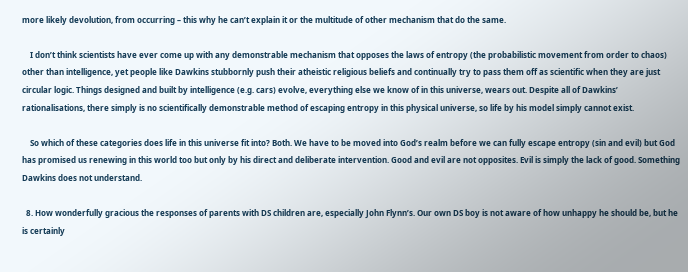more likely devolution, from occurring – this why he can’t explain it or the multitude of other mechanism that do the same.

    I don’t think scientists have ever come up with any demonstrable mechanism that opposes the laws of entropy (the probabilistic movement from order to chaos) other than intelligence, yet people like Dawkins stubbornly push their atheistic religious beliefs and continually try to pass them off as scientific when they are just circular logic. Things designed and built by intelligence (e.g. cars) evolve, everything else we know of in this universe, wears out. Despite all of Dawkins’ rationalisations, there simply is no scientifically demonstrable method of escaping entropy in this physical universe, so life by his model simply cannot exist.

    So which of these categories does life in this universe fit into? Both. We have to be moved into God’s realm before we can fully escape entropy (sin and evil) but God has promised us renewing in this world too but only by his direct and deliberate intervention. Good and evil are not opposites. Evil is simply the lack of good. Something Dawkins does not understand.

  8. How wonderfully gracious the responses of parents with DS children are, especially John Flynn’s. Our own DS boy is not aware of how unhappy he should be, but he is certainly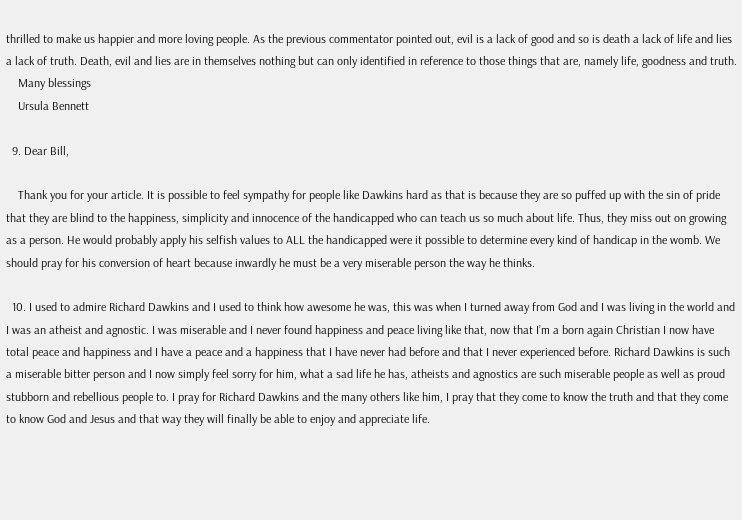thrilled to make us happier and more loving people. As the previous commentator pointed out, evil is a lack of good and so is death a lack of life and lies a lack of truth. Death, evil and lies are in themselves nothing but can only identified in reference to those things that are, namely life, goodness and truth.
    Many blessings
    Ursula Bennett

  9. Dear Bill,

    Thank you for your article. It is possible to feel sympathy for people like Dawkins hard as that is because they are so puffed up with the sin of pride that they are blind to the happiness, simplicity and innocence of the handicapped who can teach us so much about life. Thus, they miss out on growing as a person. He would probably apply his selfish values to ALL the handicapped were it possible to determine every kind of handicap in the womb. We should pray for his conversion of heart because inwardly he must be a very miserable person the way he thinks.

  10. I used to admire Richard Dawkins and I used to think how awesome he was, this was when I turned away from God and I was living in the world and I was an atheist and agnostic. I was miserable and I never found happiness and peace living like that, now that I’m a born again Christian I now have total peace and happiness and I have a peace and a happiness that I have never had before and that I never experienced before. Richard Dawkins is such a miserable bitter person and I now simply feel sorry for him, what a sad life he has, atheists and agnostics are such miserable people as well as proud stubborn and rebellious people to. I pray for Richard Dawkins and the many others like him, I pray that they come to know the truth and that they come to know God and Jesus and that way they will finally be able to enjoy and appreciate life.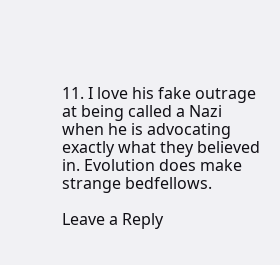11. I love his fake outrage at being called a Nazi when he is advocating exactly what they believed in. Evolution does make strange bedfellows.

Leave a Reply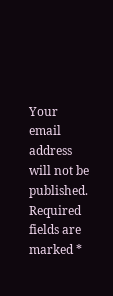Your email address will not be published. Required fields are marked *